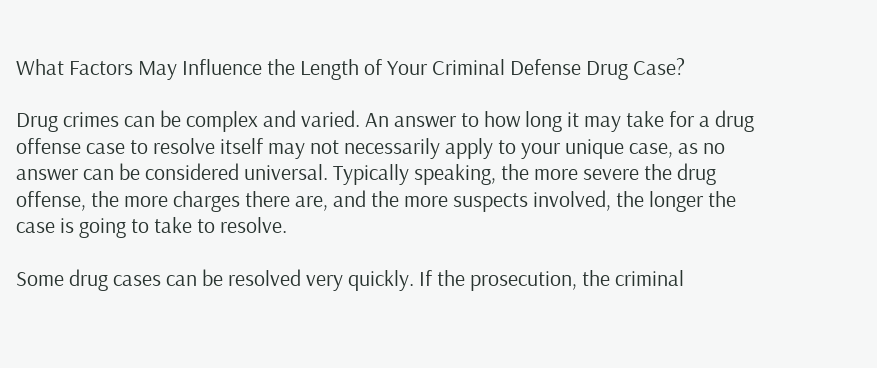What Factors May Influence the Length of Your Criminal Defense Drug Case?

Drug crimes can be complex and varied. An answer to how long it may take for a drug offense case to resolve itself may not necessarily apply to your unique case, as no answer can be considered universal. Typically speaking, the more severe the drug offense, the more charges there are, and the more suspects involved, the longer the case is going to take to resolve.

Some drug cases can be resolved very quickly. If the prosecution, the criminal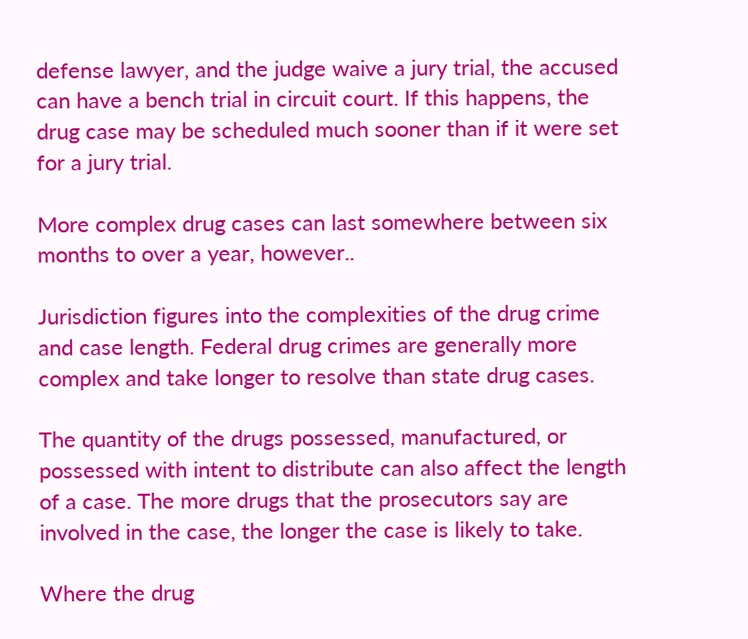defense lawyer, and the judge waive a jury trial, the accused can have a bench trial in circuit court. If this happens, the drug case may be scheduled much sooner than if it were set for a jury trial.

More complex drug cases can last somewhere between six months to over a year, however..

Jurisdiction figures into the complexities of the drug crime and case length. Federal drug crimes are generally more complex and take longer to resolve than state drug cases.

The quantity of the drugs possessed, manufactured, or possessed with intent to distribute can also affect the length of a case. The more drugs that the prosecutors say are involved in the case, the longer the case is likely to take.

Where the drug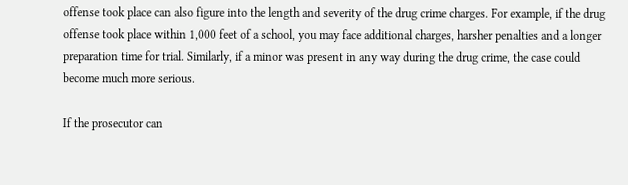offense took place can also figure into the length and severity of the drug crime charges. For example, if the drug offense took place within 1,000 feet of a school, you may face additional charges, harsher penalties and a longer preparation time for trial. Similarly, if a minor was present in any way during the drug crime, the case could become much more serious.

If the prosecutor can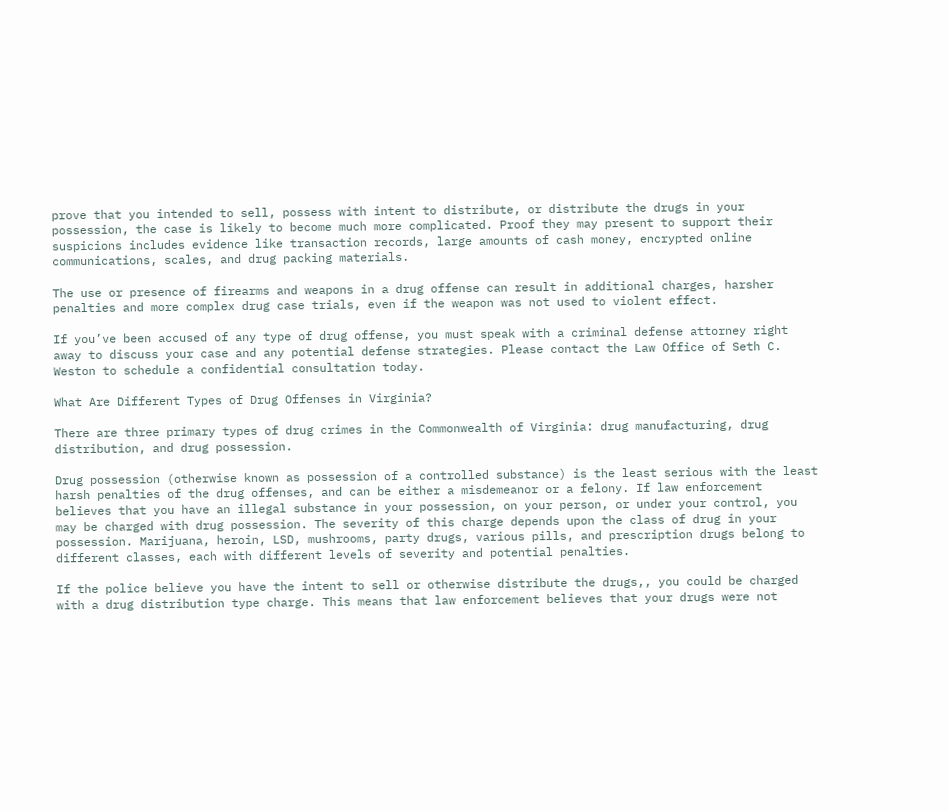prove that you intended to sell, possess with intent to distribute, or distribute the drugs in your possession, the case is likely to become much more complicated. Proof they may present to support their suspicions includes evidence like transaction records, large amounts of cash money, encrypted online communications, scales, and drug packing materials.

The use or presence of firearms and weapons in a drug offense can result in additional charges, harsher penalties and more complex drug case trials, even if the weapon was not used to violent effect.

If you’ve been accused of any type of drug offense, you must speak with a criminal defense attorney right away to discuss your case and any potential defense strategies. Please contact the Law Office of Seth C. Weston to schedule a confidential consultation today.

What Are Different Types of Drug Offenses in Virginia?

There are three primary types of drug crimes in the Commonwealth of Virginia: drug manufacturing, drug distribution, and drug possession.

Drug possession (otherwise known as possession of a controlled substance) is the least serious with the least harsh penalties of the drug offenses, and can be either a misdemeanor or a felony. If law enforcement believes that you have an illegal substance in your possession, on your person, or under your control, you may be charged with drug possession. The severity of this charge depends upon the class of drug in your possession. Marijuana, heroin, LSD, mushrooms, party drugs, various pills, and prescription drugs belong to different classes, each with different levels of severity and potential penalties.

If the police believe you have the intent to sell or otherwise distribute the drugs,, you could be charged with a drug distribution type charge. This means that law enforcement believes that your drugs were not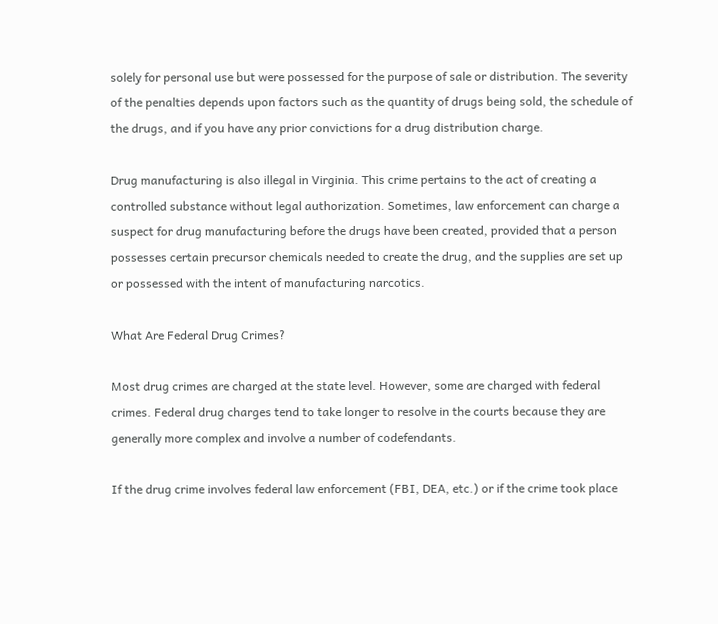solely for personal use but were possessed for the purpose of sale or distribution. The severity of the penalties depends upon factors such as the quantity of drugs being sold, the schedule of the drugs, and if you have any prior convictions for a drug distribution charge.

Drug manufacturing is also illegal in Virginia. This crime pertains to the act of creating a controlled substance without legal authorization. Sometimes, law enforcement can charge a suspect for drug manufacturing before the drugs have been created, provided that a person possesses certain precursor chemicals needed to create the drug, and the supplies are set up or possessed with the intent of manufacturing narcotics.

What Are Federal Drug Crimes?

Most drug crimes are charged at the state level. However, some are charged with federal crimes. Federal drug charges tend to take longer to resolve in the courts because they are generally more complex and involve a number of codefendants.

If the drug crime involves federal law enforcement (FBI, DEA, etc.) or if the crime took place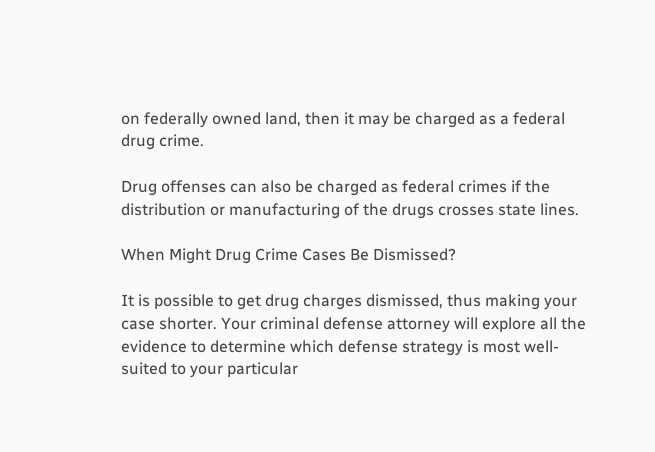on federally owned land, then it may be charged as a federal drug crime.

Drug offenses can also be charged as federal crimes if the distribution or manufacturing of the drugs crosses state lines.

When Might Drug Crime Cases Be Dismissed?

It is possible to get drug charges dismissed, thus making your case shorter. Your criminal defense attorney will explore all the evidence to determine which defense strategy is most well-suited to your particular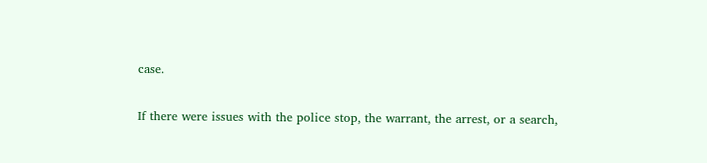case.

If there were issues with the police stop, the warrant, the arrest, or a search,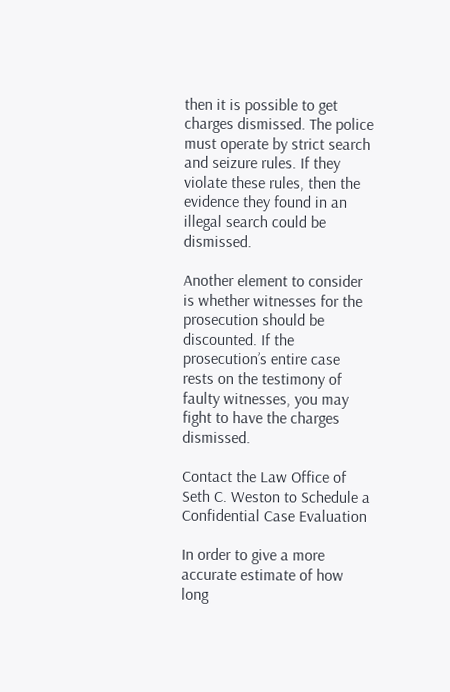then it is possible to get charges dismissed. The police must operate by strict search and seizure rules. If they violate these rules, then the evidence they found in an illegal search could be dismissed.

Another element to consider is whether witnesses for the prosecution should be discounted. If the prosecution’s entire case rests on the testimony of faulty witnesses, you may fight to have the charges dismissed.

Contact the Law Office of Seth C. Weston to Schedule a Confidential Case Evaluation

In order to give a more accurate estimate of how long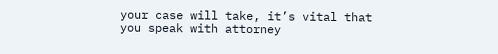your case will take, it’s vital that you speak with attorney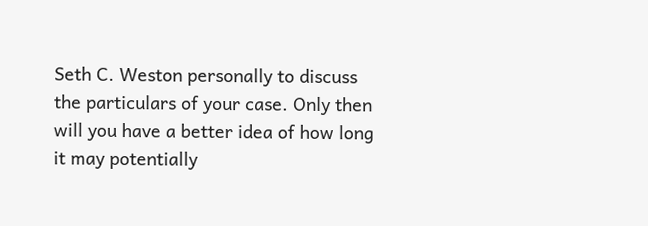Seth C. Weston personally to discuss the particulars of your case. Only then will you have a better idea of how long it may potentially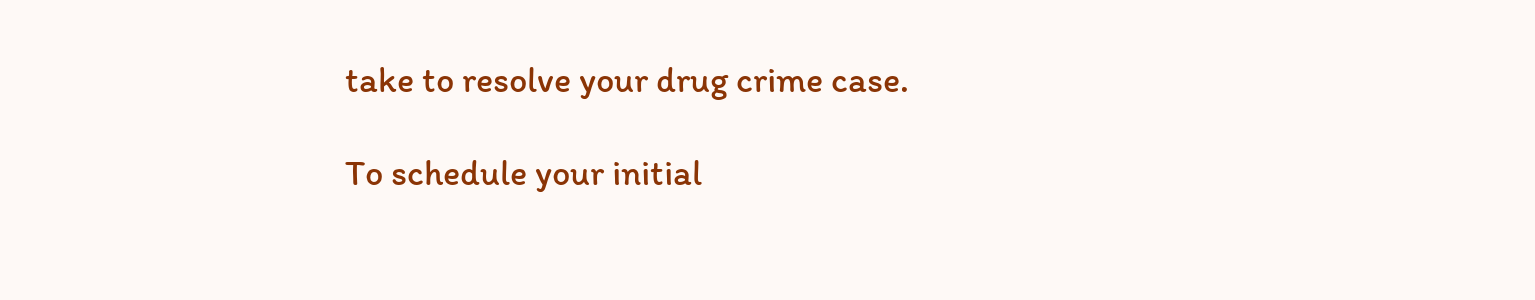take to resolve your drug crime case.

To schedule your initial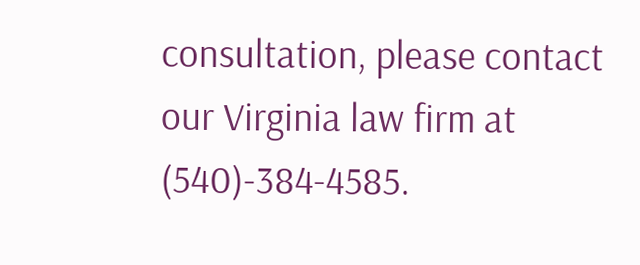consultation, please contact our Virginia law firm at (540)-384-4585.